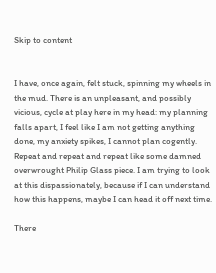Skip to content


I have, once again, felt stuck, spinning my wheels in the mud. There is an unpleasant, and possibly vicious, cycle at play here in my head: my planning falls apart, I feel like I am not getting anything done, my anxiety spikes, I cannot plan cogently. Repeat and repeat and repeat like some damned overwrought Philip Glass piece. I am trying to look at this dispassionately, because if I can understand how this happens, maybe I can head it off next time.

There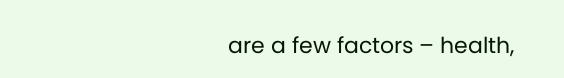are a few factors – health,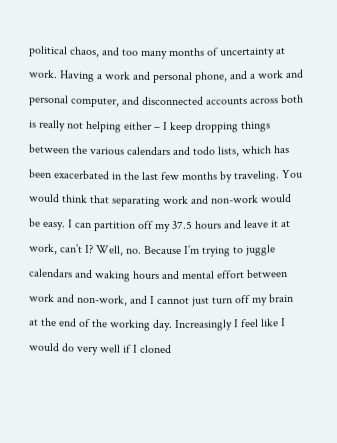political chaos, and too many months of uncertainty at work. Having a work and personal phone, and a work and personal computer, and disconnected accounts across both is really not helping either – I keep dropping things between the various calendars and todo lists, which has been exacerbated in the last few months by traveling. You would think that separating work and non-work would be easy. I can partition off my 37.5 hours and leave it at work, can’t I? Well, no. Because I’m trying to juggle calendars and waking hours and mental effort between work and non-work, and I cannot just turn off my brain at the end of the working day. Increasingly I feel like I would do very well if I cloned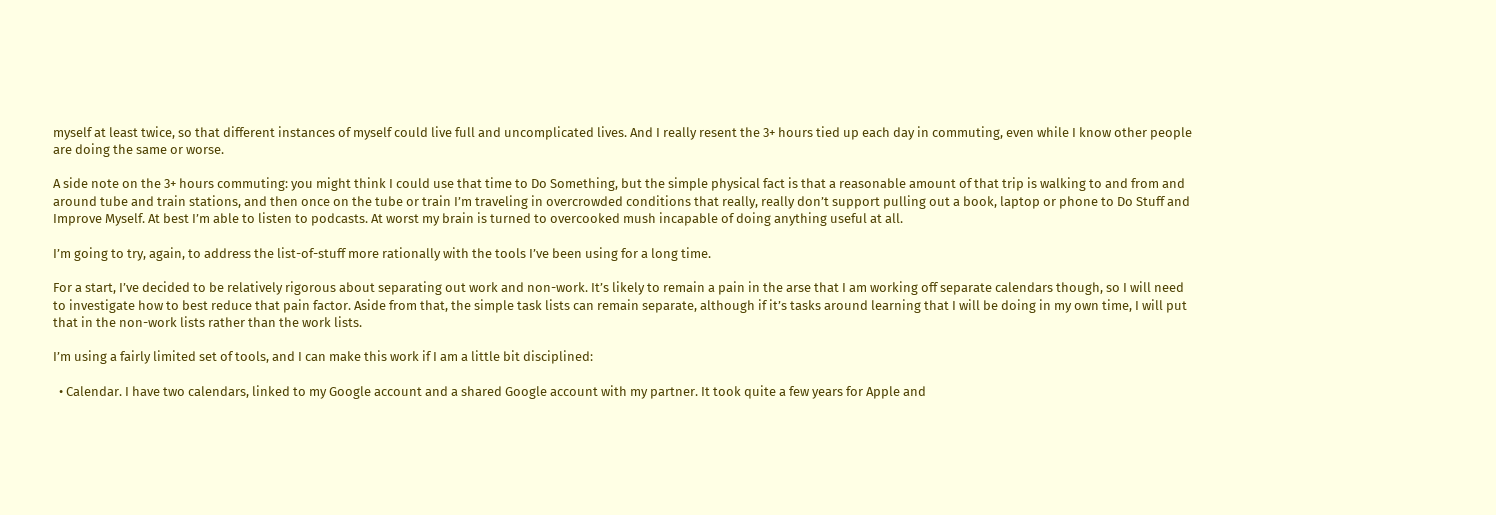myself at least twice, so that different instances of myself could live full and uncomplicated lives. And I really resent the 3+ hours tied up each day in commuting, even while I know other people are doing the same or worse.

A side note on the 3+ hours commuting: you might think I could use that time to Do Something, but the simple physical fact is that a reasonable amount of that trip is walking to and from and around tube and train stations, and then once on the tube or train I’m traveling in overcrowded conditions that really, really don’t support pulling out a book, laptop or phone to Do Stuff and Improve Myself. At best I’m able to listen to podcasts. At worst my brain is turned to overcooked mush incapable of doing anything useful at all.

I’m going to try, again, to address the list-of-stuff more rationally with the tools I’ve been using for a long time.

For a start, I’ve decided to be relatively rigorous about separating out work and non-work. It’s likely to remain a pain in the arse that I am working off separate calendars though, so I will need to investigate how to best reduce that pain factor. Aside from that, the simple task lists can remain separate, although if it’s tasks around learning that I will be doing in my own time, I will put that in the non-work lists rather than the work lists.

I’m using a fairly limited set of tools, and I can make this work if I am a little bit disciplined:

  • Calendar. I have two calendars, linked to my Google account and a shared Google account with my partner. It took quite a few years for Apple and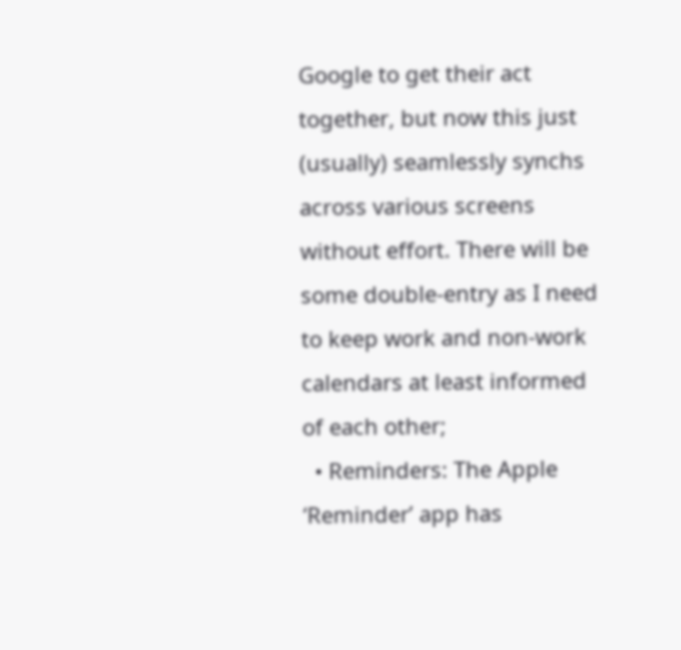Google to get their act together, but now this just (usually) seamlessly synchs across various screens without effort. There will be some double-entry as I need to keep work and non-work calendars at least informed of each other;
  • Reminders: The Apple ‘Reminder’ app has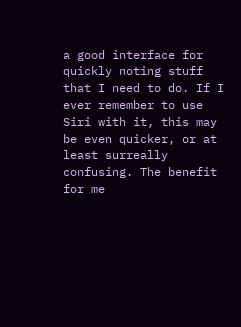a good interface for quickly noting stuff that I need to do. If I ever remember to use Siri with it, this may be even quicker, or at least surreally confusing. The benefit for me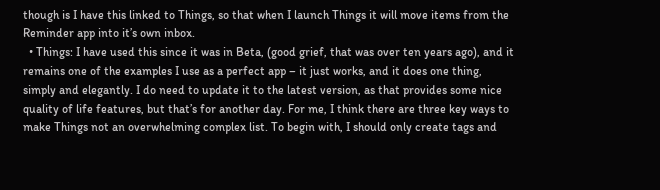though is I have this linked to Things, so that when I launch Things it will move items from the Reminder app into it’s own inbox.
  • Things: I have used this since it was in Beta, (good grief, that was over ten years ago), and it remains one of the examples I use as a perfect app – it just works, and it does one thing, simply and elegantly. I do need to update it to the latest version, as that provides some nice quality of life features, but that’s for another day. For me, I think there are three key ways to make Things not an overwhelming complex list. To begin with, I should only create tags and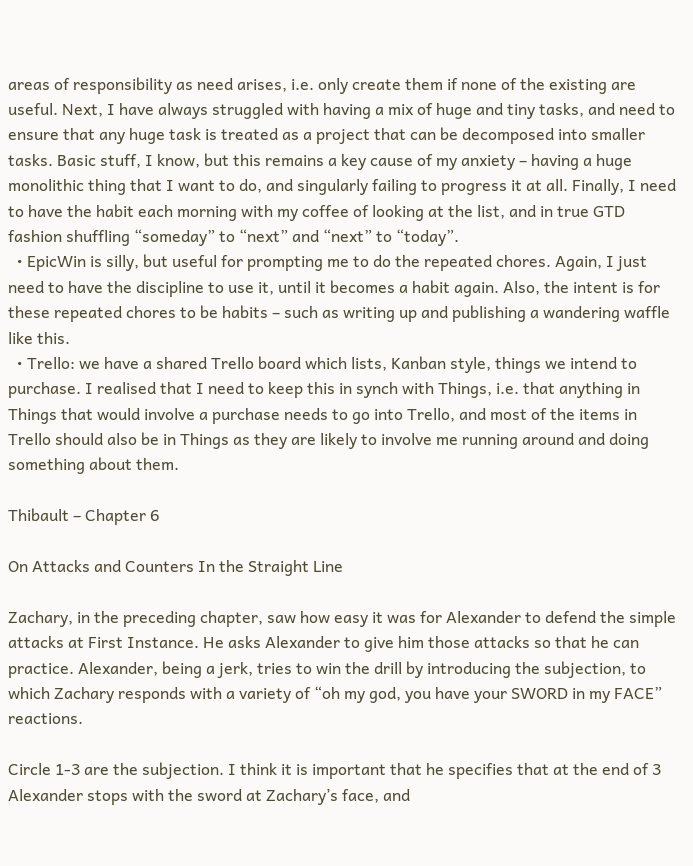areas of responsibility as need arises, i.e. only create them if none of the existing are useful. Next, I have always struggled with having a mix of huge and tiny tasks, and need to ensure that any huge task is treated as a project that can be decomposed into smaller tasks. Basic stuff, I know, but this remains a key cause of my anxiety – having a huge monolithic thing that I want to do, and singularly failing to progress it at all. Finally, I need to have the habit each morning with my coffee of looking at the list, and in true GTD fashion shuffling “someday” to “next” and “next” to “today”.
  • EpicWin is silly, but useful for prompting me to do the repeated chores. Again, I just need to have the discipline to use it, until it becomes a habit again. Also, the intent is for these repeated chores to be habits – such as writing up and publishing a wandering waffle like this.
  • Trello: we have a shared Trello board which lists, Kanban style, things we intend to purchase. I realised that I need to keep this in synch with Things, i.e. that anything in Things that would involve a purchase needs to go into Trello, and most of the items in Trello should also be in Things as they are likely to involve me running around and doing something about them.

Thibault – Chapter 6

On Attacks and Counters In the Straight Line

Zachary, in the preceding chapter, saw how easy it was for Alexander to defend the simple attacks at First Instance. He asks Alexander to give him those attacks so that he can practice. Alexander, being a jerk, tries to win the drill by introducing the subjection, to which Zachary responds with a variety of “oh my god, you have your SWORD in my FACE” reactions.

Circle 1-3 are the subjection. I think it is important that he specifies that at the end of 3 Alexander stops with the sword at Zachary’s face, and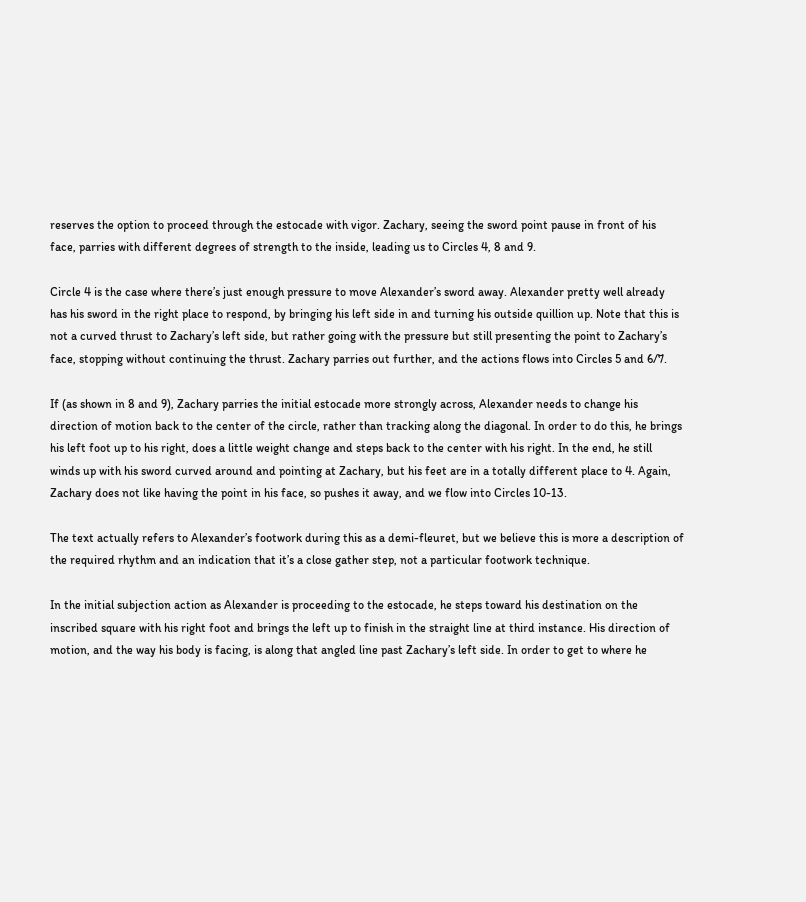reserves the option to proceed through the estocade with vigor. Zachary, seeing the sword point pause in front of his face, parries with different degrees of strength to the inside, leading us to Circles 4, 8 and 9.

Circle 4 is the case where there’s just enough pressure to move Alexander’s sword away. Alexander pretty well already has his sword in the right place to respond, by bringing his left side in and turning his outside quillion up. Note that this is not a curved thrust to Zachary’s left side, but rather going with the pressure but still presenting the point to Zachary’s face, stopping without continuing the thrust. Zachary parries out further, and the actions flows into Circles 5 and 6/7.

If (as shown in 8 and 9), Zachary parries the initial estocade more strongly across, Alexander needs to change his direction of motion back to the center of the circle, rather than tracking along the diagonal. In order to do this, he brings his left foot up to his right, does a little weight change and steps back to the center with his right. In the end, he still winds up with his sword curved around and pointing at Zachary, but his feet are in a totally different place to 4. Again, Zachary does not like having the point in his face, so pushes it away, and we flow into Circles 10-13.

The text actually refers to Alexander’s footwork during this as a demi-fleuret, but we believe this is more a description of the required rhythm and an indication that it’s a close gather step, not a particular footwork technique.

In the initial subjection action as Alexander is proceeding to the estocade, he steps toward his destination on the inscribed square with his right foot and brings the left up to finish in the straight line at third instance. His direction of motion, and the way his body is facing, is along that angled line past Zachary’s left side. In order to get to where he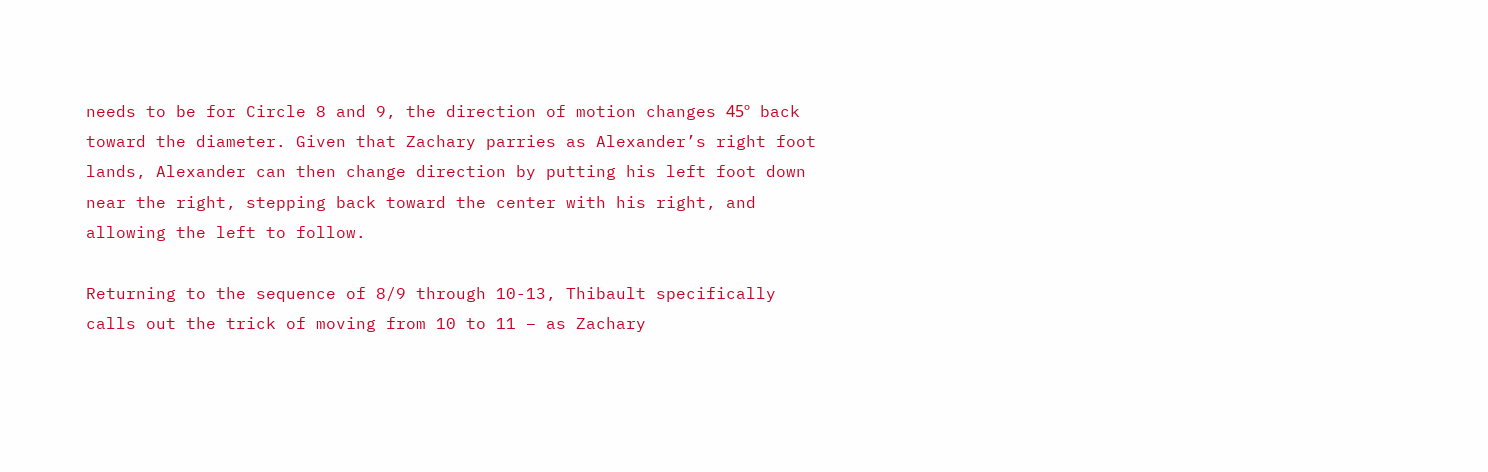needs to be for Circle 8 and 9, the direction of motion changes 45º back toward the diameter. Given that Zachary parries as Alexander’s right foot lands, Alexander can then change direction by putting his left foot down near the right, stepping back toward the center with his right, and allowing the left to follow.

Returning to the sequence of 8/9 through 10-13, Thibault specifically calls out the trick of moving from 10 to 11 – as Zachary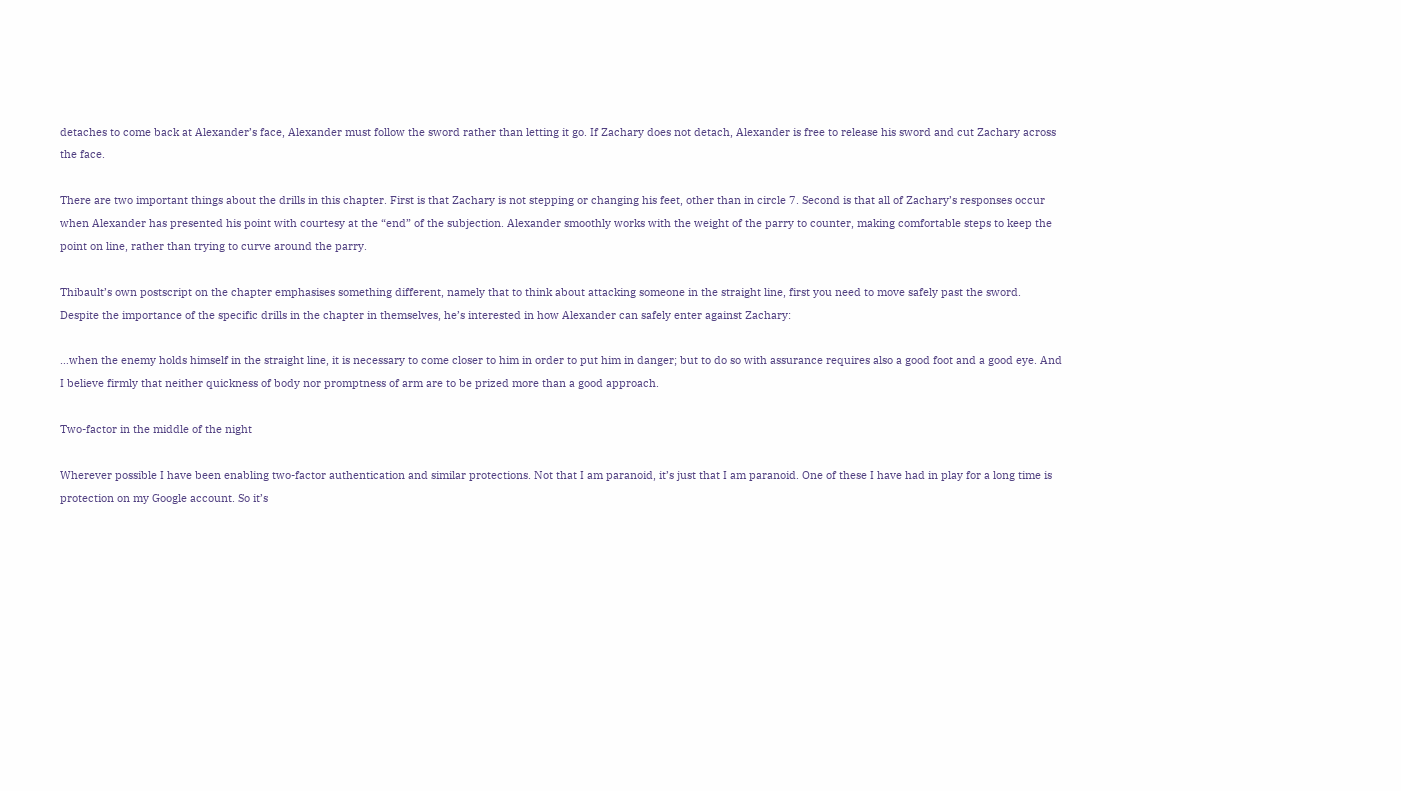detaches to come back at Alexander’s face, Alexander must follow the sword rather than letting it go. If Zachary does not detach, Alexander is free to release his sword and cut Zachary across the face.

There are two important things about the drills in this chapter. First is that Zachary is not stepping or changing his feet, other than in circle 7. Second is that all of Zachary’s responses occur when Alexander has presented his point with courtesy at the “end” of the subjection. Alexander smoothly works with the weight of the parry to counter, making comfortable steps to keep the point on line, rather than trying to curve around the parry.

Thibault’s own postscript on the chapter emphasises something different, namely that to think about attacking someone in the straight line, first you need to move safely past the sword. Despite the importance of the specific drills in the chapter in themselves, he’s interested in how Alexander can safely enter against Zachary:

…when the enemy holds himself in the straight line, it is necessary to come closer to him in order to put him in danger; but to do so with assurance requires also a good foot and a good eye. And I believe firmly that neither quickness of body nor promptness of arm are to be prized more than a good approach.

Two-factor in the middle of the night

Wherever possible I have been enabling two-factor authentication and similar protections. Not that I am paranoid, it’s just that I am paranoid. One of these I have had in play for a long time is protection on my Google account. So it’s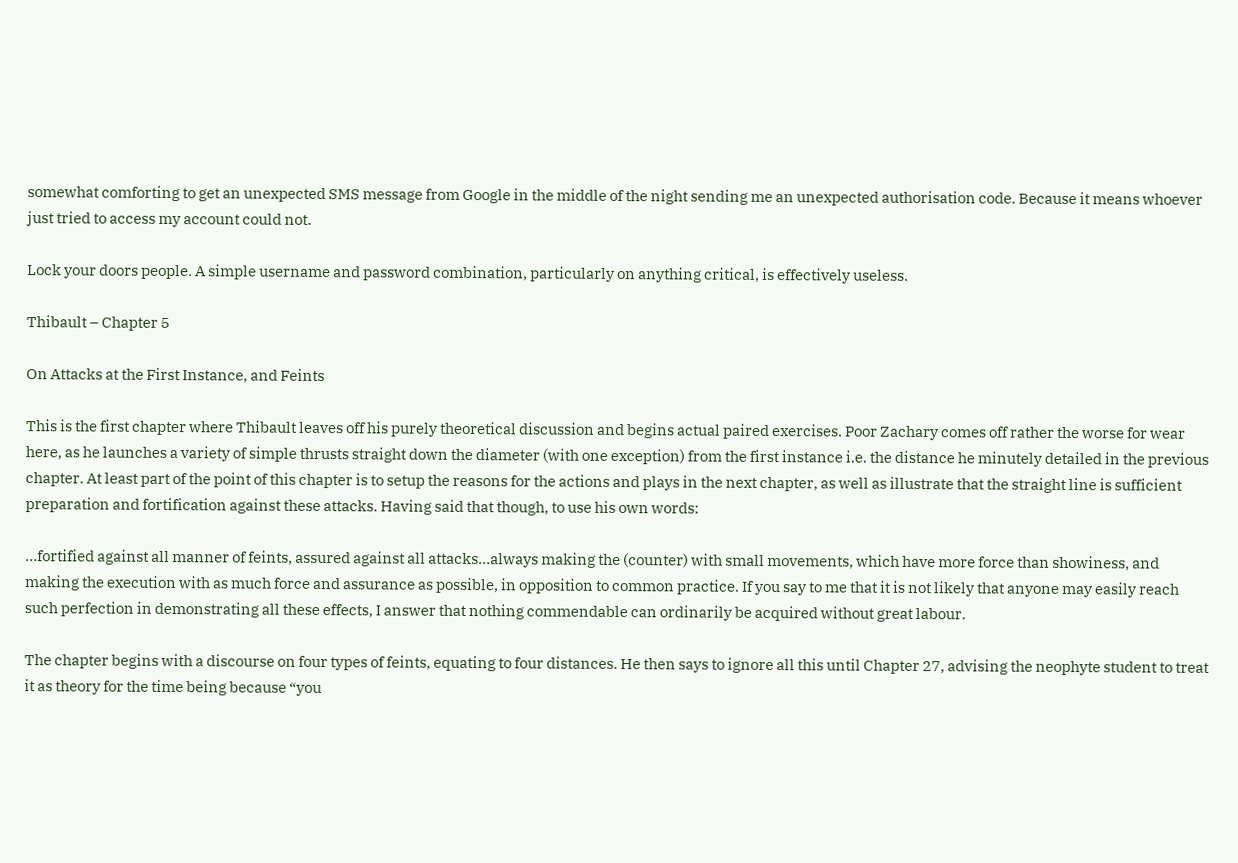somewhat comforting to get an unexpected SMS message from Google in the middle of the night sending me an unexpected authorisation code. Because it means whoever just tried to access my account could not.

Lock your doors people. A simple username and password combination, particularly on anything critical, is effectively useless.

Thibault – Chapter 5

On Attacks at the First Instance, and Feints

This is the first chapter where Thibault leaves off his purely theoretical discussion and begins actual paired exercises. Poor Zachary comes off rather the worse for wear here, as he launches a variety of simple thrusts straight down the diameter (with one exception) from the first instance i.e. the distance he minutely detailed in the previous chapter. At least part of the point of this chapter is to setup the reasons for the actions and plays in the next chapter, as well as illustrate that the straight line is sufficient preparation and fortification against these attacks. Having said that though, to use his own words:

…fortified against all manner of feints, assured against all attacks…always making the (counter) with small movements, which have more force than showiness, and making the execution with as much force and assurance as possible, in opposition to common practice. If you say to me that it is not likely that anyone may easily reach such perfection in demonstrating all these effects, I answer that nothing commendable can ordinarily be acquired without great labour.

The chapter begins with a discourse on four types of feints, equating to four distances. He then says to ignore all this until Chapter 27, advising the neophyte student to treat it as theory for the time being because “you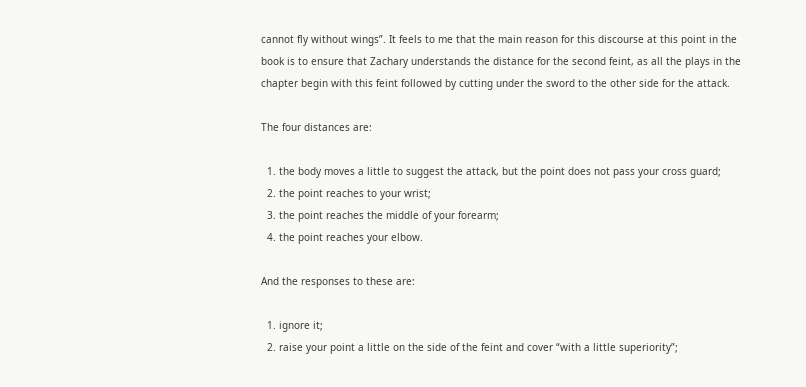cannot fly without wings”. It feels to me that the main reason for this discourse at this point in the book is to ensure that Zachary understands the distance for the second feint, as all the plays in the chapter begin with this feint followed by cutting under the sword to the other side for the attack.

The four distances are:

  1. the body moves a little to suggest the attack, but the point does not pass your cross guard;
  2. the point reaches to your wrist;
  3. the point reaches the middle of your forearm;
  4. the point reaches your elbow.

And the responses to these are:

  1. ignore it;
  2. raise your point a little on the side of the feint and cover “with a little superiority”;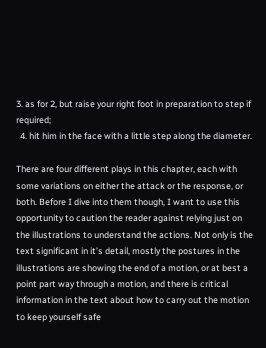3. as for 2, but raise your right foot in preparation to step if required;
  4. hit him in the face with a little step along the diameter.

There are four different plays in this chapter, each with some variations on either the attack or the response, or both. Before I dive into them though, I want to use this opportunity to caution the reader against relying just on the illustrations to understand the actions. Not only is the text significant in it’s detail, mostly the postures in the illustrations are showing the end of a motion, or at best a point part way through a motion, and there is critical information in the text about how to carry out the motion to keep yourself safe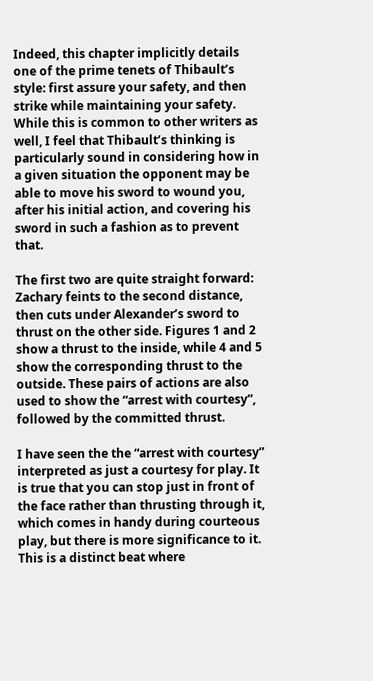Indeed, this chapter implicitly details one of the prime tenets of Thibault’s style: first assure your safety, and then strike while maintaining your safety. While this is common to other writers as well, I feel that Thibault’s thinking is particularly sound in considering how in a given situation the opponent may be able to move his sword to wound you, after his initial action, and covering his sword in such a fashion as to prevent that.

The first two are quite straight forward: Zachary feints to the second distance, then cuts under Alexander’s sword to thrust on the other side. Figures 1 and 2 show a thrust to the inside, while 4 and 5 show the corresponding thrust to the outside. These pairs of actions are also used to show the “arrest with courtesy”, followed by the committed thrust.

I have seen the the “arrest with courtesy” interpreted as just a courtesy for play. It is true that you can stop just in front of the face rather than thrusting through it, which comes in handy during courteous play, but there is more significance to it. This is a distinct beat where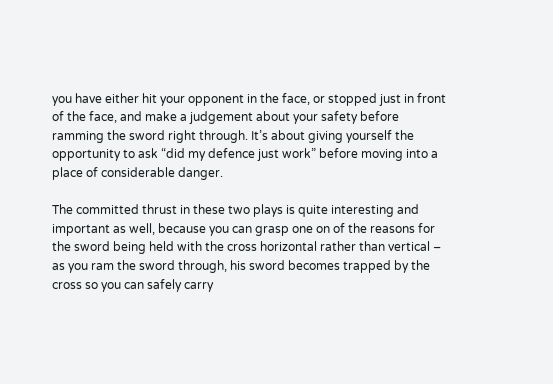you have either hit your opponent in the face, or stopped just in front of the face, and make a judgement about your safety before ramming the sword right through. It’s about giving yourself the opportunity to ask “did my defence just work” before moving into a place of considerable danger.

The committed thrust in these two plays is quite interesting and important as well, because you can grasp one on of the reasons for the sword being held with the cross horizontal rather than vertical – as you ram the sword through, his sword becomes trapped by the cross so you can safely carry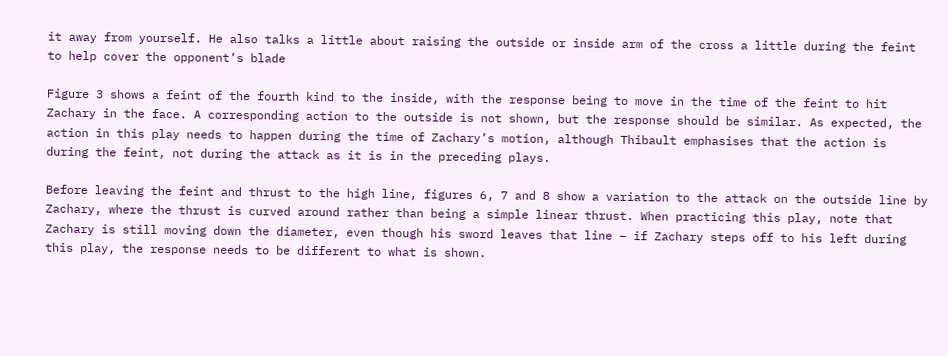it away from yourself. He also talks a little about raising the outside or inside arm of the cross a little during the feint to help cover the opponent’s blade

Figure 3 shows a feint of the fourth kind to the inside, with the response being to move in the time of the feint to hit Zachary in the face. A corresponding action to the outside is not shown, but the response should be similar. As expected, the action in this play needs to happen during the time of Zachary’s motion, although Thibault emphasises that the action is during the feint, not during the attack as it is in the preceding plays.

Before leaving the feint and thrust to the high line, figures 6, 7 and 8 show a variation to the attack on the outside line by Zachary, where the thrust is curved around rather than being a simple linear thrust. When practicing this play, note that Zachary is still moving down the diameter, even though his sword leaves that line – if Zachary steps off to his left during this play, the response needs to be different to what is shown.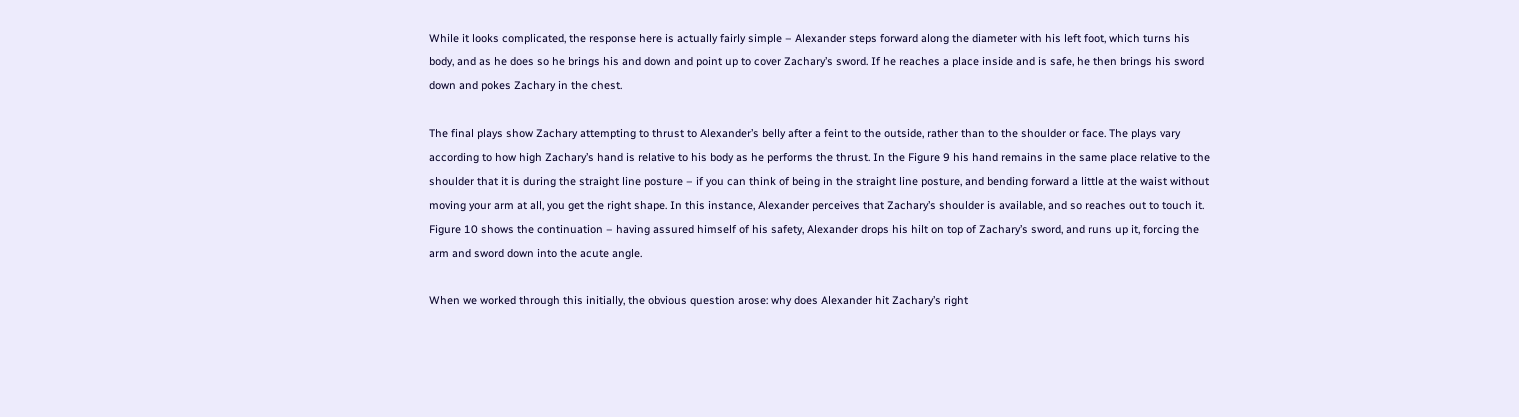While it looks complicated, the response here is actually fairly simple – Alexander steps forward along the diameter with his left foot, which turns his body, and as he does so he brings his and down and point up to cover Zachary’s sword. If he reaches a place inside and is safe, he then brings his sword down and pokes Zachary in the chest.

The final plays show Zachary attempting to thrust to Alexander’s belly after a feint to the outside, rather than to the shoulder or face. The plays vary according to how high Zachary’s hand is relative to his body as he performs the thrust. In the Figure 9 his hand remains in the same place relative to the shoulder that it is during the straight line posture – if you can think of being in the straight line posture, and bending forward a little at the waist without moving your arm at all, you get the right shape. In this instance, Alexander perceives that Zachary’s shoulder is available, and so reaches out to touch it. Figure 10 shows the continuation – having assured himself of his safety, Alexander drops his hilt on top of Zachary’s sword, and runs up it, forcing the arm and sword down into the acute angle.

When we worked through this initially, the obvious question arose: why does Alexander hit Zachary’s right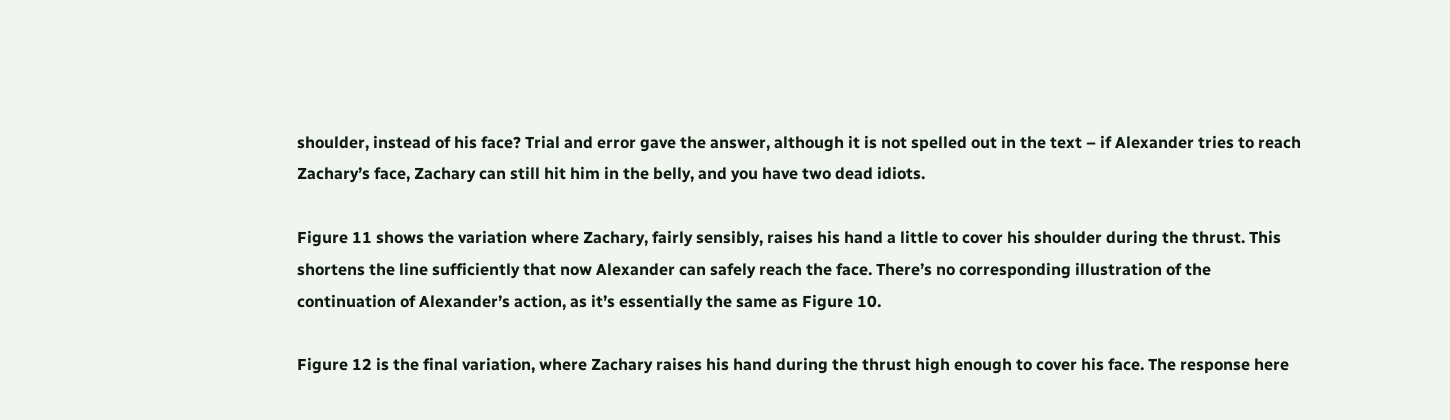shoulder, instead of his face? Trial and error gave the answer, although it is not spelled out in the text – if Alexander tries to reach Zachary’s face, Zachary can still hit him in the belly, and you have two dead idiots.

Figure 11 shows the variation where Zachary, fairly sensibly, raises his hand a little to cover his shoulder during the thrust. This shortens the line sufficiently that now Alexander can safely reach the face. There’s no corresponding illustration of the continuation of Alexander’s action, as it’s essentially the same as Figure 10.

Figure 12 is the final variation, where Zachary raises his hand during the thrust high enough to cover his face. The response here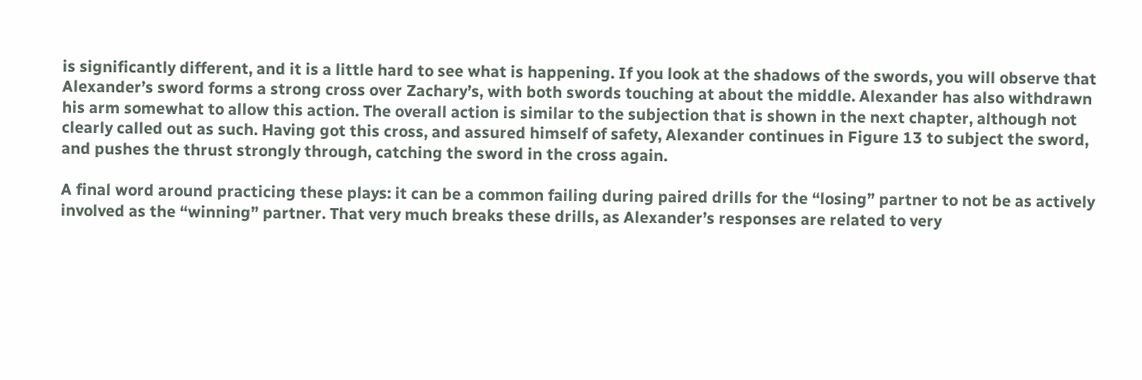is significantly different, and it is a little hard to see what is happening. If you look at the shadows of the swords, you will observe that Alexander’s sword forms a strong cross over Zachary’s, with both swords touching at about the middle. Alexander has also withdrawn his arm somewhat to allow this action. The overall action is similar to the subjection that is shown in the next chapter, although not clearly called out as such. Having got this cross, and assured himself of safety, Alexander continues in Figure 13 to subject the sword, and pushes the thrust strongly through, catching the sword in the cross again.

A final word around practicing these plays: it can be a common failing during paired drills for the “losing” partner to not be as actively involved as the “winning” partner. That very much breaks these drills, as Alexander’s responses are related to very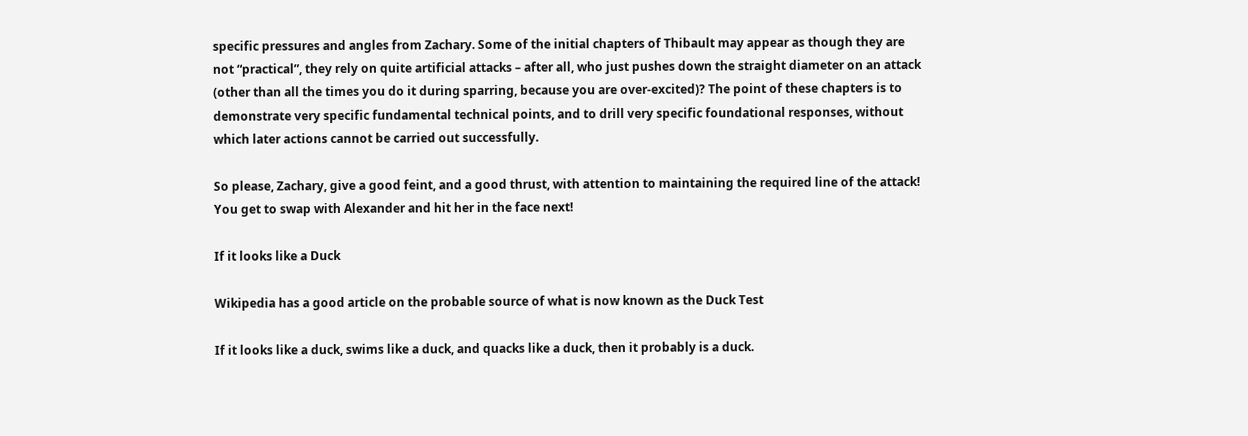specific pressures and angles from Zachary. Some of the initial chapters of Thibault may appear as though they are not “practical”, they rely on quite artificial attacks – after all, who just pushes down the straight diameter on an attack (other than all the times you do it during sparring, because you are over-excited)? The point of these chapters is to demonstrate very specific fundamental technical points, and to drill very specific foundational responses, without which later actions cannot be carried out successfully.

So please, Zachary, give a good feint, and a good thrust, with attention to maintaining the required line of the attack! You get to swap with Alexander and hit her in the face next!

If it looks like a Duck

Wikipedia has a good article on the probable source of what is now known as the Duck Test

If it looks like a duck, swims like a duck, and quacks like a duck, then it probably is a duck.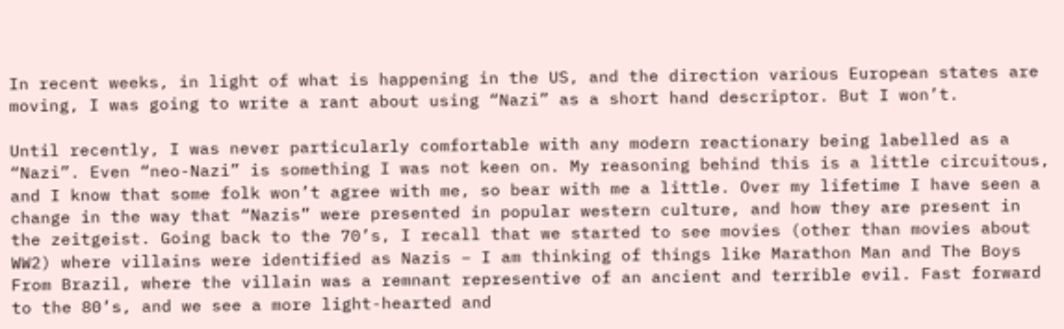In recent weeks, in light of what is happening in the US, and the direction various European states are moving, I was going to write a rant about using “Nazi” as a short hand descriptor. But I won’t.

Until recently, I was never particularly comfortable with any modern reactionary being labelled as a “Nazi”. Even “neo-Nazi” is something I was not keen on. My reasoning behind this is a little circuitous, and I know that some folk won’t agree with me, so bear with me a little. Over my lifetime I have seen a change in the way that “Nazis” were presented in popular western culture, and how they are present in the zeitgeist. Going back to the 70’s, I recall that we started to see movies (other than movies about WW2) where villains were identified as Nazis – I am thinking of things like Marathon Man and The Boys From Brazil, where the villain was a remnant representive of an ancient and terrible evil. Fast forward to the 80’s, and we see a more light-hearted and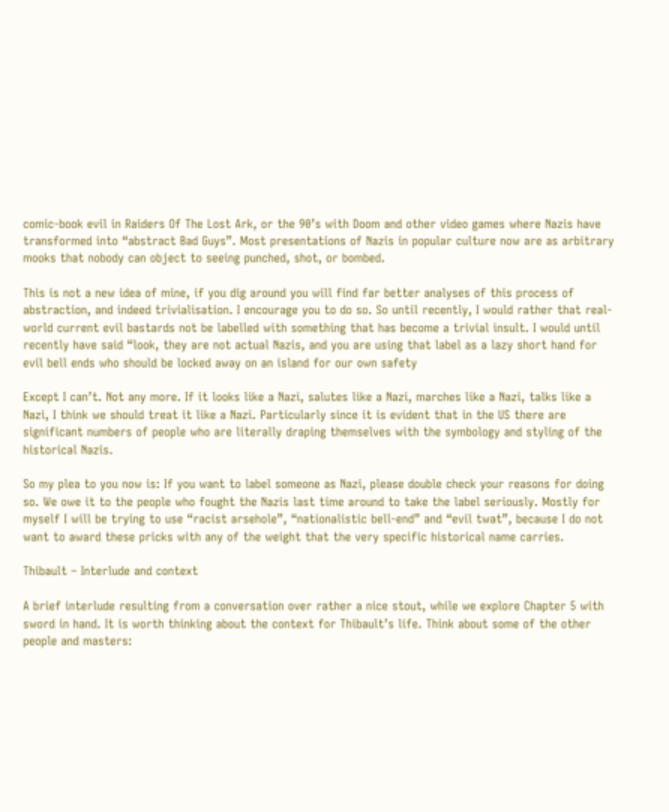comic-book evil in Raiders Of The Lost Ark, or the 90’s with Doom and other video games where Nazis have transformed into “abstract Bad Guys”. Most presentations of Nazis in popular culture now are as arbitrary mooks that nobody can object to seeing punched, shot, or bombed.

This is not a new idea of mine, if you dig around you will find far better analyses of this process of abstraction, and indeed trivialisation. I encourage you to do so. So until recently, I would rather that real-world current evil bastards not be labelled with something that has become a trivial insult. I would until recently have said “look, they are not actual Nazis, and you are using that label as a lazy short hand for evil bell ends who should be locked away on an island for our own safety

Except I can’t. Not any more. If it looks like a Nazi, salutes like a Nazi, marches like a Nazi, talks like a Nazi, I think we should treat it like a Nazi. Particularly since it is evident that in the US there are significant numbers of people who are literally draping themselves with the symbology and styling of the historical Nazis.

So my plea to you now is: If you want to label someone as Nazi, please double check your reasons for doing so. We owe it to the people who fought the Nazis last time around to take the label seriously. Mostly for myself I will be trying to use “racist arsehole”, “nationalistic bell-end” and “evil twat”, because I do not want to award these pricks with any of the weight that the very specific historical name carries.

Thibault – Interlude and context

A brief interlude resulting from a conversation over rather a nice stout, while we explore Chapter 5 with sword in hand. It is worth thinking about the context for Thibault’s life. Think about some of the other people and masters: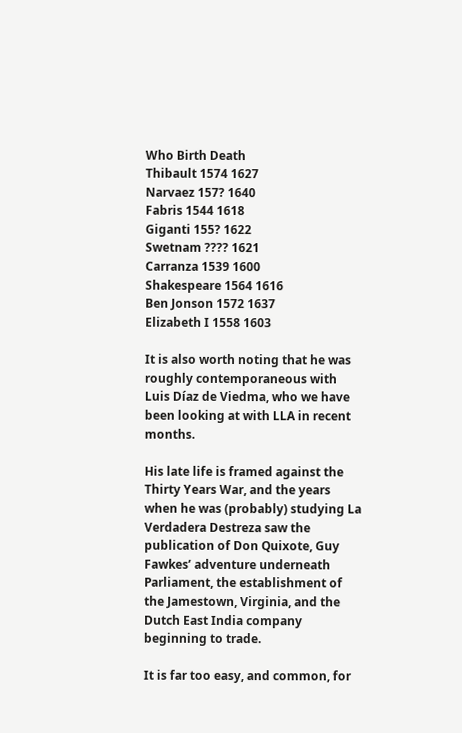Who Birth Death
Thibault 1574 1627
Narvaez 157? 1640
Fabris 1544 1618
Giganti 155? 1622
Swetnam ???? 1621
Carranza 1539 1600
Shakespeare 1564 1616
Ben Jonson 1572 1637
Elizabeth I 1558 1603

It is also worth noting that he was roughly contemporaneous with Luis Díaz de Viedma, who we have been looking at with LLA in recent months.

His late life is framed against the Thirty Years War, and the years when he was (probably) studying La Verdadera Destreza saw the publication of Don Quixote, Guy Fawkes’ adventure underneath Parliament, the establishment of the Jamestown, Virginia, and the Dutch East India company beginning to trade.

It is far too easy, and common, for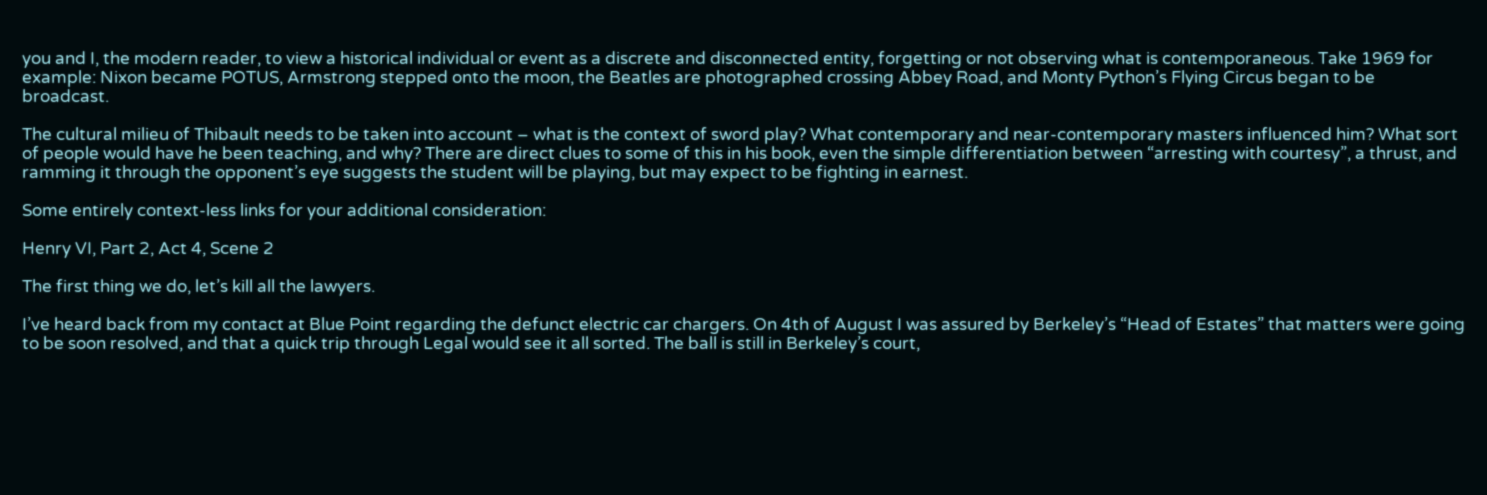you and I, the modern reader, to view a historical individual or event as a discrete and disconnected entity, forgetting or not observing what is contemporaneous. Take 1969 for example: Nixon became POTUS, Armstrong stepped onto the moon, the Beatles are photographed crossing Abbey Road, and Monty Python’s Flying Circus began to be broadcast.

The cultural milieu of Thibault needs to be taken into account – what is the context of sword play? What contemporary and near-contemporary masters influenced him? What sort of people would have he been teaching, and why? There are direct clues to some of this in his book, even the simple differentiation between “arresting with courtesy”, a thrust, and ramming it through the opponent’s eye suggests the student will be playing, but may expect to be fighting in earnest.

Some entirely context-less links for your additional consideration:

Henry VI, Part 2, Act 4, Scene 2

The first thing we do, let’s kill all the lawyers.

I’ve heard back from my contact at Blue Point regarding the defunct electric car chargers. On 4th of August I was assured by Berkeley’s “Head of Estates” that matters were going to be soon resolved, and that a quick trip through Legal would see it all sorted. The ball is still in Berkeley’s court,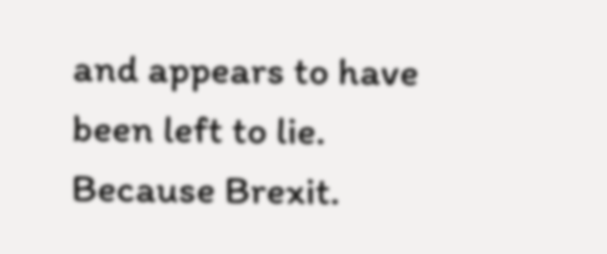and appears to have been left to lie. Because Brexit.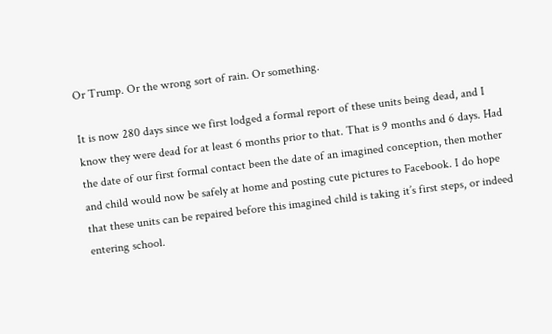Or Trump. Or the wrong sort of rain. Or something.

It is now 280 days since we first lodged a formal report of these units being dead, and I know they were dead for at least 6 months prior to that. That is 9 months and 6 days. Had the date of our first formal contact been the date of an imagined conception, then mother and child would now be safely at home and posting cute pictures to Facebook. I do hope that these units can be repaired before this imagined child is taking it’s first steps, or indeed entering school.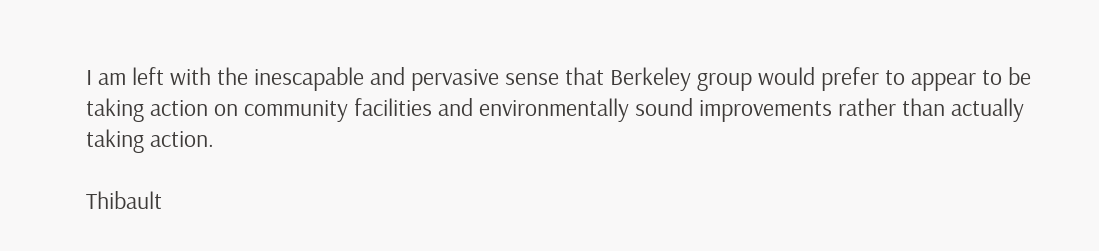I am left with the inescapable and pervasive sense that Berkeley group would prefer to appear to be taking action on community facilities and environmentally sound improvements rather than actually taking action.

Thibault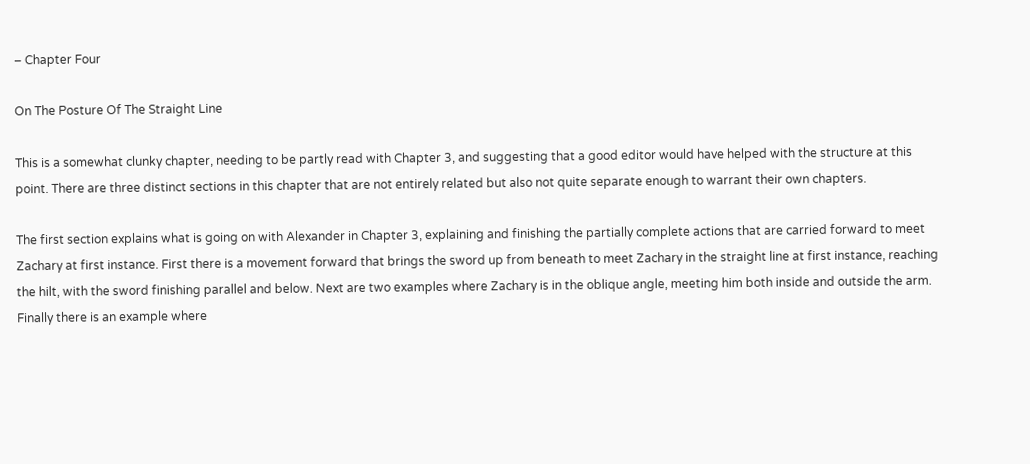– Chapter Four

On The Posture Of The Straight Line

This is a somewhat clunky chapter, needing to be partly read with Chapter 3, and suggesting that a good editor would have helped with the structure at this point. There are three distinct sections in this chapter that are not entirely related but also not quite separate enough to warrant their own chapters.

The first section explains what is going on with Alexander in Chapter 3, explaining and finishing the partially complete actions that are carried forward to meet Zachary at first instance. First there is a movement forward that brings the sword up from beneath to meet Zachary in the straight line at first instance, reaching the hilt, with the sword finishing parallel and below. Next are two examples where Zachary is in the oblique angle, meeting him both inside and outside the arm. Finally there is an example where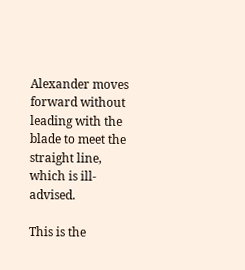Alexander moves forward without leading with the blade to meet the straight line, which is ill-advised.

This is the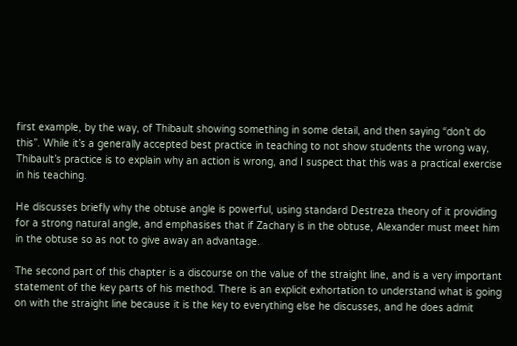first example, by the way, of Thibault showing something in some detail, and then saying “don’t do this”. While it’s a generally accepted best practice in teaching to not show students the wrong way, Thibault’s practice is to explain why an action is wrong, and I suspect that this was a practical exercise in his teaching.

He discusses briefly why the obtuse angle is powerful, using standard Destreza theory of it providing for a strong natural angle, and emphasises that if Zachary is in the obtuse, Alexander must meet him in the obtuse so as not to give away an advantage.

The second part of this chapter is a discourse on the value of the straight line, and is a very important statement of the key parts of his method. There is an explicit exhortation to understand what is going on with the straight line because it is the key to everything else he discusses, and he does admit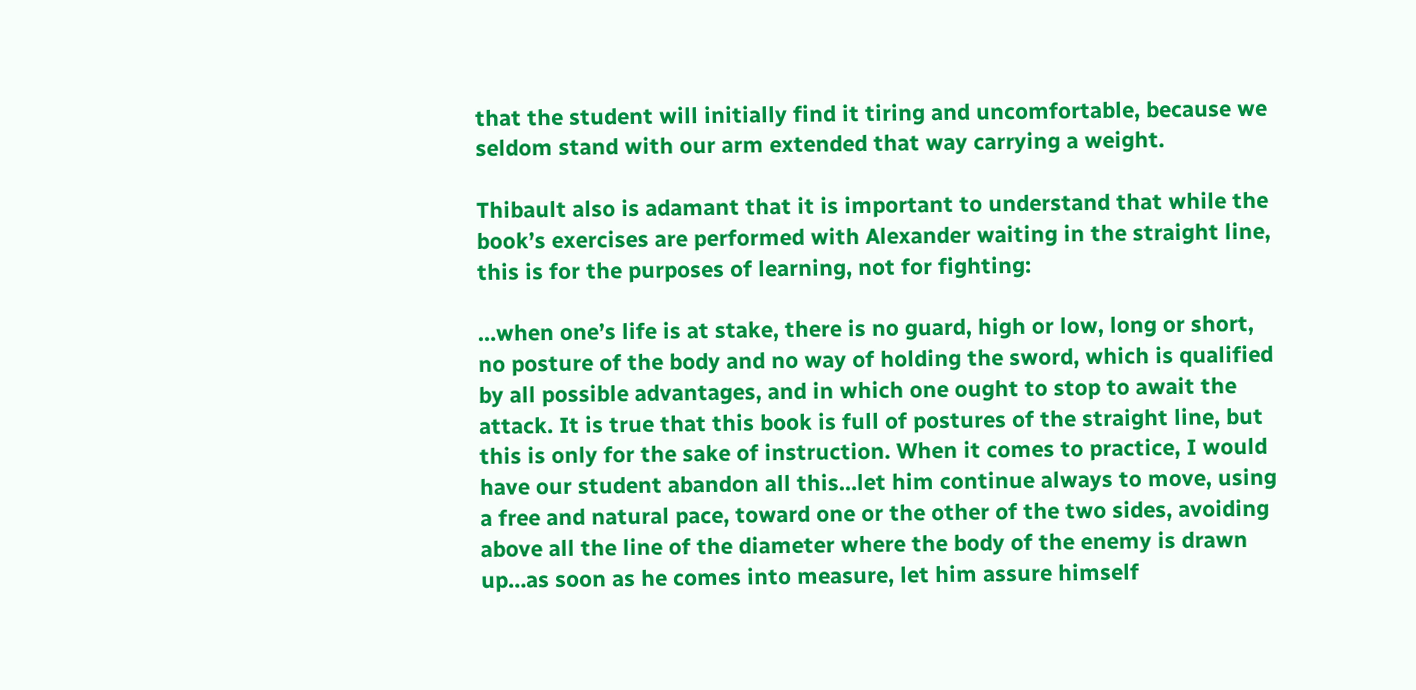that the student will initially find it tiring and uncomfortable, because we seldom stand with our arm extended that way carrying a weight.

Thibault also is adamant that it is important to understand that while the book’s exercises are performed with Alexander waiting in the straight line, this is for the purposes of learning, not for fighting:

…when one’s life is at stake, there is no guard, high or low, long or short, no posture of the body and no way of holding the sword, which is qualified by all possible advantages, and in which one ought to stop to await the attack. It is true that this book is full of postures of the straight line, but this is only for the sake of instruction. When it comes to practice, I would have our student abandon all this…let him continue always to move, using a free and natural pace, toward one or the other of the two sides, avoiding above all the line of the diameter where the body of the enemy is drawn up…as soon as he comes into measure, let him assure himself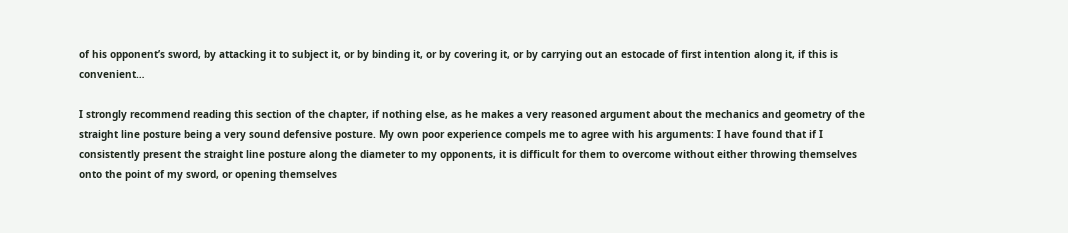of his opponent’s sword, by attacking it to subject it, or by binding it, or by covering it, or by carrying out an estocade of first intention along it, if this is convenient…

I strongly recommend reading this section of the chapter, if nothing else, as he makes a very reasoned argument about the mechanics and geometry of the straight line posture being a very sound defensive posture. My own poor experience compels me to agree with his arguments: I have found that if I consistently present the straight line posture along the diameter to my opponents, it is difficult for them to overcome without either throwing themselves onto the point of my sword, or opening themselves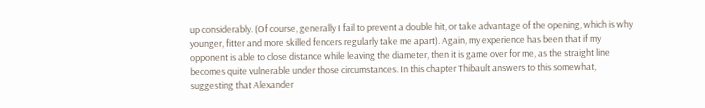up considerably. (Of course, generally I fail to prevent a double hit, or take advantage of the opening, which is why younger, fitter and more skilled fencers regularly take me apart). Again, my experience has been that if my opponent is able to close distance while leaving the diameter, then it is game over for me, as the straight line becomes quite vulnerable under those circumstances. In this chapter Thibault answers to this somewhat, suggesting that Alexander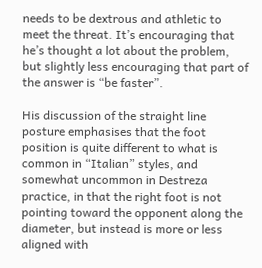needs to be dextrous and athletic to meet the threat. It’s encouraging that he’s thought a lot about the problem, but slightly less encouraging that part of the answer is “be faster”.

His discussion of the straight line posture emphasises that the foot position is quite different to what is common in “Italian” styles, and somewhat uncommon in Destreza practice, in that the right foot is not pointing toward the opponent along the diameter, but instead is more or less aligned with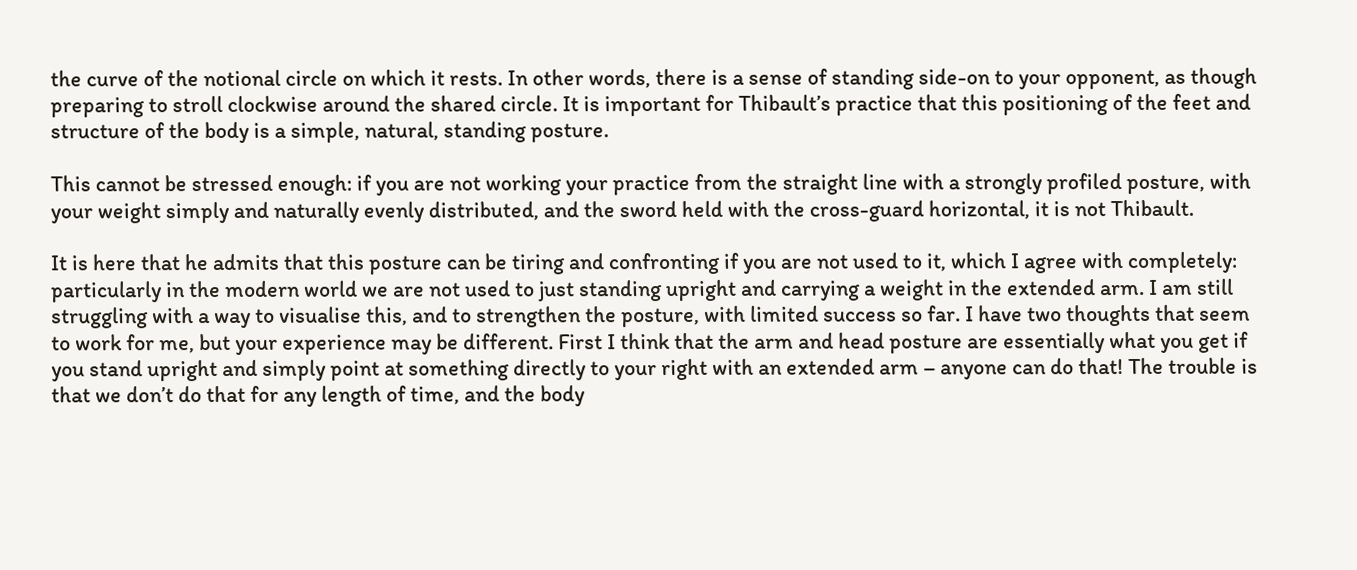the curve of the notional circle on which it rests. In other words, there is a sense of standing side-on to your opponent, as though preparing to stroll clockwise around the shared circle. It is important for Thibault’s practice that this positioning of the feet and structure of the body is a simple, natural, standing posture.

This cannot be stressed enough: if you are not working your practice from the straight line with a strongly profiled posture, with your weight simply and naturally evenly distributed, and the sword held with the cross-guard horizontal, it is not Thibault.

It is here that he admits that this posture can be tiring and confronting if you are not used to it, which I agree with completely: particularly in the modern world we are not used to just standing upright and carrying a weight in the extended arm. I am still struggling with a way to visualise this, and to strengthen the posture, with limited success so far. I have two thoughts that seem to work for me, but your experience may be different. First I think that the arm and head posture are essentially what you get if you stand upright and simply point at something directly to your right with an extended arm – anyone can do that! The trouble is that we don’t do that for any length of time, and the body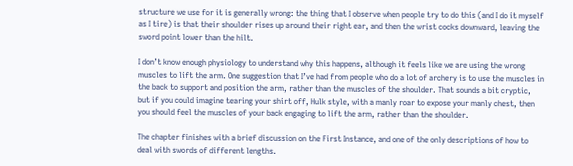structure we use for it is generally wrong: the thing that I observe when people try to do this (and I do it myself as I tire) is that their shoulder rises up around their right ear, and then the wrist cocks downward, leaving the sword point lower than the hilt.

I don’t know enough physiology to understand why this happens, although it feels like we are using the wrong muscles to lift the arm. One suggestion that I’ve had from people who do a lot of archery is to use the muscles in the back to support and position the arm, rather than the muscles of the shoulder. That sounds a bit cryptic, but if you could imagine tearing your shirt off, Hulk style, with a manly roar to expose your manly chest, then you should feel the muscles of your back engaging to lift the arm, rather than the shoulder.

The chapter finishes with a brief discussion on the First Instance, and one of the only descriptions of how to deal with swords of different lengths.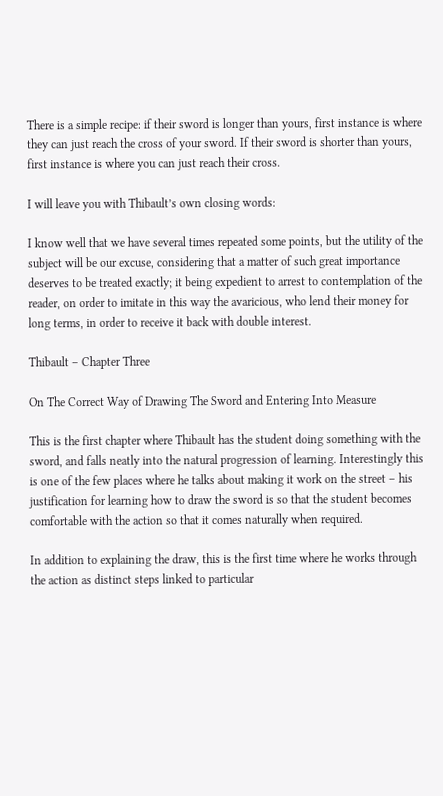There is a simple recipe: if their sword is longer than yours, first instance is where they can just reach the cross of your sword. If their sword is shorter than yours, first instance is where you can just reach their cross.

I will leave you with Thibault’s own closing words:

I know well that we have several times repeated some points, but the utility of the subject will be our excuse, considering that a matter of such great importance deserves to be treated exactly; it being expedient to arrest to contemplation of the reader, on order to imitate in this way the avaricious, who lend their money for long terms, in order to receive it back with double interest.

Thibault – Chapter Three

On The Correct Way of Drawing The Sword and Entering Into Measure

This is the first chapter where Thibault has the student doing something with the sword, and falls neatly into the natural progression of learning. Interestingly this is one of the few places where he talks about making it work on the street – his justification for learning how to draw the sword is so that the student becomes comfortable with the action so that it comes naturally when required.

In addition to explaining the draw, this is the first time where he works through the action as distinct steps linked to particular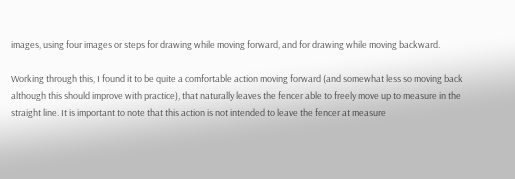images, using four images or steps for drawing while moving forward, and for drawing while moving backward.

Working through this, I found it to be quite a comfortable action moving forward (and somewhat less so moving back although this should improve with practice), that naturally leaves the fencer able to freely move up to measure in the straight line. It is important to note that this action is not intended to leave the fencer at measure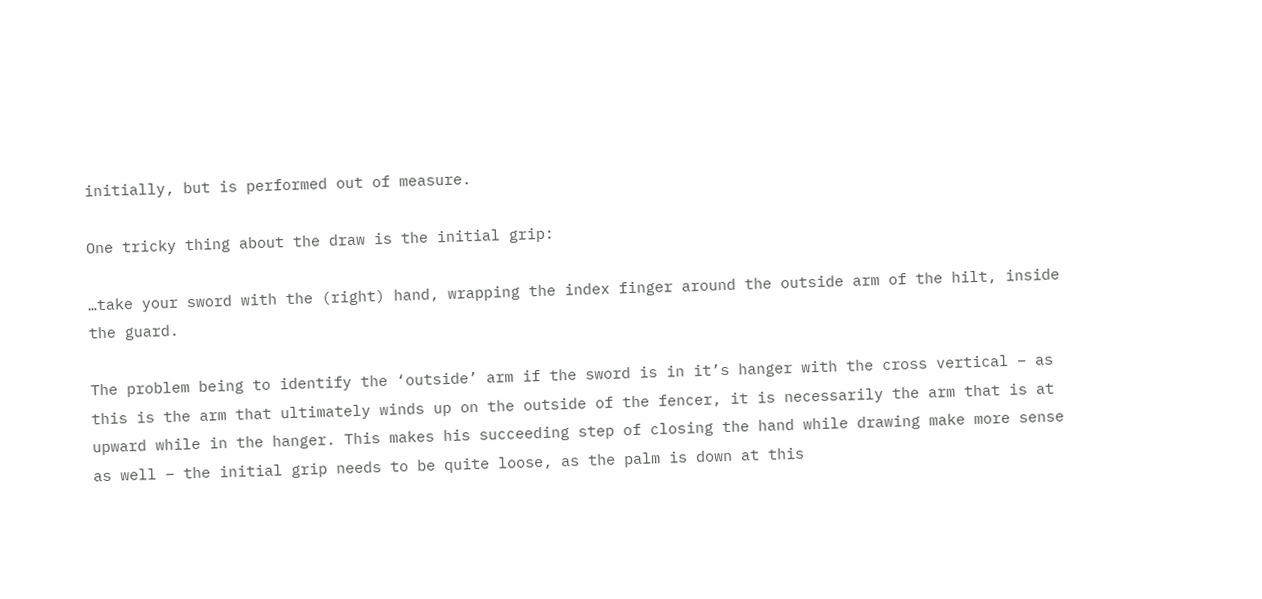initially, but is performed out of measure.

One tricky thing about the draw is the initial grip:

…take your sword with the (right) hand, wrapping the index finger around the outside arm of the hilt, inside the guard.

The problem being to identify the ‘outside’ arm if the sword is in it’s hanger with the cross vertical – as this is the arm that ultimately winds up on the outside of the fencer, it is necessarily the arm that is at upward while in the hanger. This makes his succeeding step of closing the hand while drawing make more sense as well – the initial grip needs to be quite loose, as the palm is down at this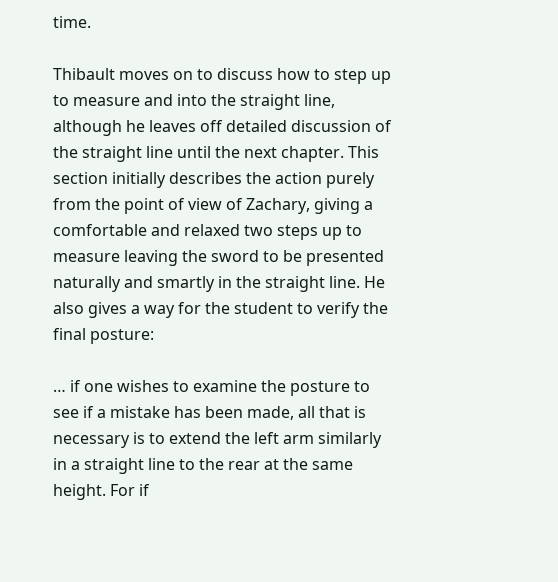time.

Thibault moves on to discuss how to step up to measure and into the straight line, although he leaves off detailed discussion of the straight line until the next chapter. This section initially describes the action purely from the point of view of Zachary, giving a comfortable and relaxed two steps up to measure leaving the sword to be presented naturally and smartly in the straight line. He also gives a way for the student to verify the final posture:

… if one wishes to examine the posture to see if a mistake has been made, all that is necessary is to extend the left arm similarly in a straight line to the rear at the same height. For if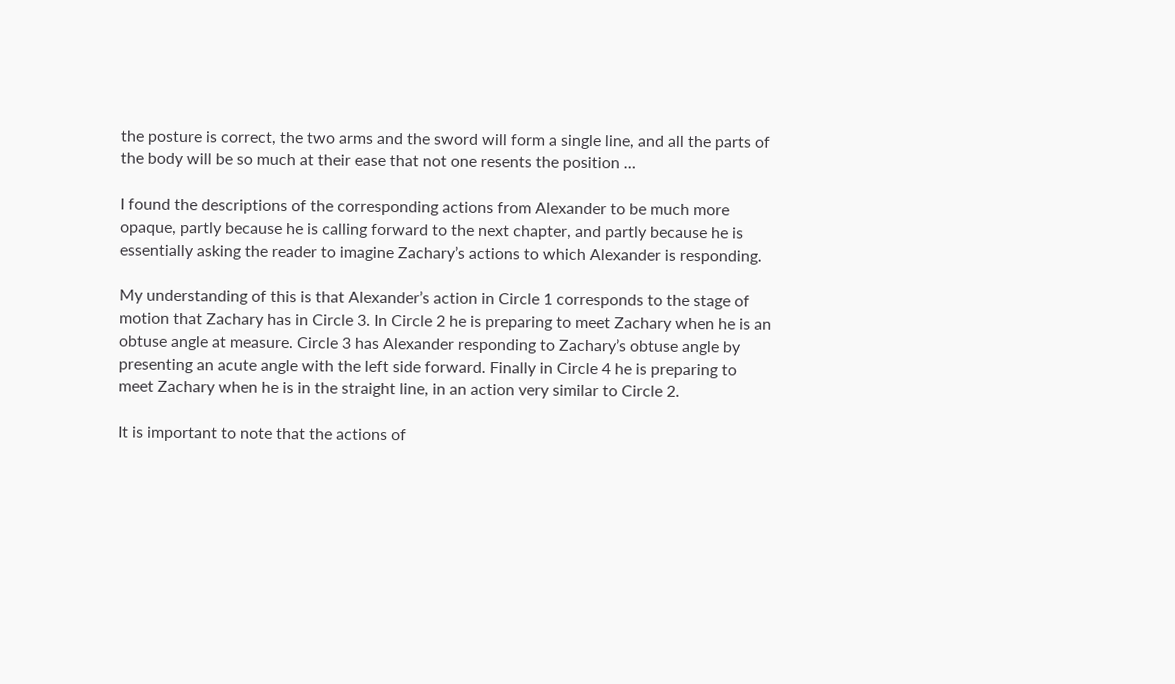the posture is correct, the two arms and the sword will form a single line, and all the parts of the body will be so much at their ease that not one resents the position …

I found the descriptions of the corresponding actions from Alexander to be much more opaque, partly because he is calling forward to the next chapter, and partly because he is essentially asking the reader to imagine Zachary’s actions to which Alexander is responding.

My understanding of this is that Alexander’s action in Circle 1 corresponds to the stage of motion that Zachary has in Circle 3. In Circle 2 he is preparing to meet Zachary when he is an obtuse angle at measure. Circle 3 has Alexander responding to Zachary’s obtuse angle by presenting an acute angle with the left side forward. Finally in Circle 4 he is preparing to meet Zachary when he is in the straight line, in an action very similar to Circle 2.

It is important to note that the actions of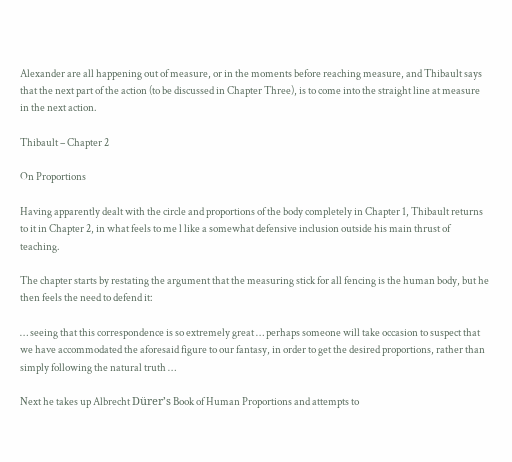Alexander are all happening out of measure, or in the moments before reaching measure, and Thibault says that the next part of the action (to be discussed in Chapter Three), is to come into the straight line at measure in the next action.

Thibault – Chapter 2

On Proportions

Having apparently dealt with the circle and proportions of the body completely in Chapter 1, Thibault returns to it in Chapter 2, in what feels to me l like a somewhat defensive inclusion outside his main thrust of teaching.

The chapter starts by restating the argument that the measuring stick for all fencing is the human body, but he then feels the need to defend it:

… seeing that this correspondence is so extremely great … perhaps someone will take occasion to suspect that we have accommodated the aforesaid figure to our fantasy, in order to get the desired proportions, rather than simply following the natural truth …

Next he takes up Albrecht Dürer’s Book of Human Proportions and attempts to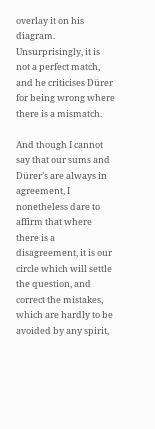overlay it on his diagram. Unsurprisingly, it is not a perfect match, and he criticises Dürer for being wrong where there is a mismatch.

And though I cannot say that our sums and Dürer’s are always in agreement, I nonetheless dare to affirm that where there is a disagreement, it is our circle which will settle the question, and correct the mistakes, which are hardly to be avoided by any spirit,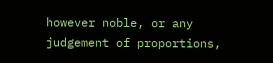however noble, or any judgement of proportions,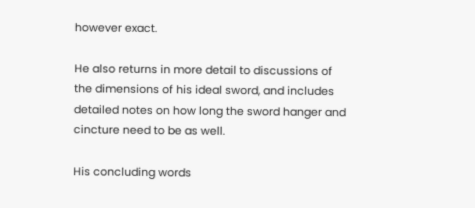however exact.

He also returns in more detail to discussions of the dimensions of his ideal sword, and includes detailed notes on how long the sword hanger and cincture need to be as well.

His concluding words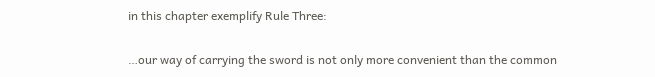in this chapter exemplify Rule Three:

…our way of carrying the sword is not only more convenient than the common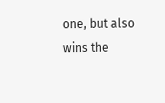one, but also wins the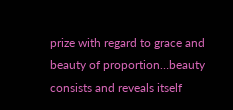prize with regard to grace and beauty of proportion…beauty consists and reveals itself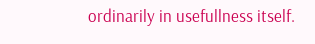ordinarily in usefullness itself.